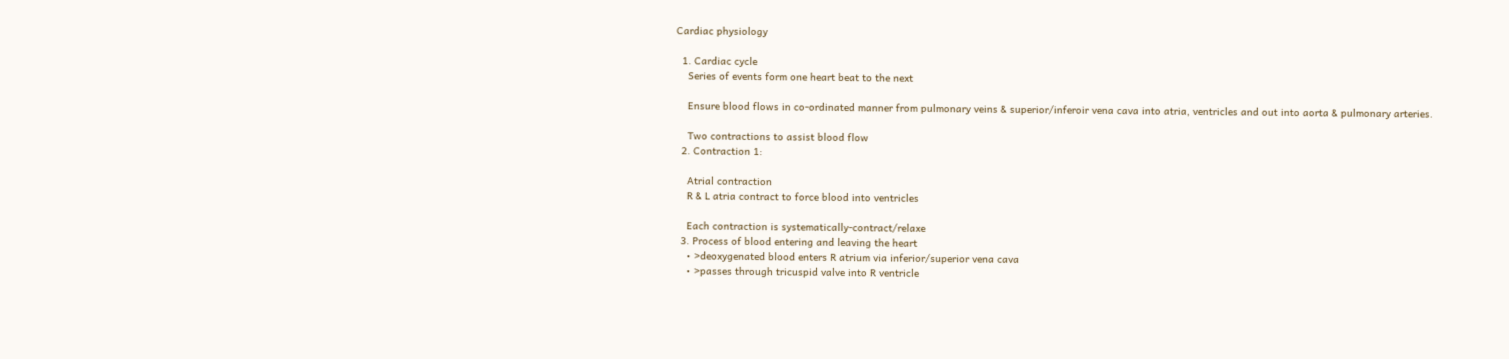Cardiac physiology

  1. Cardiac cycle
    Series of events form one heart beat to the next

    Ensure blood flows in co-ordinated manner from pulmonary veins & superior/inferoir vena cava into atria, ventricles and out into aorta & pulmonary arteries.

    Two contractions to assist blood flow
  2. Contraction 1:

    Atrial contraction
    R & L atria contract to force blood into ventricles

    Each contraction is systematically-contract/relaxe
  3. Process of blood entering and leaving the heart
    • >deoxygenated blood enters R atrium via inferior/superior vena cava
    • >passes through tricuspid valve into R ventricle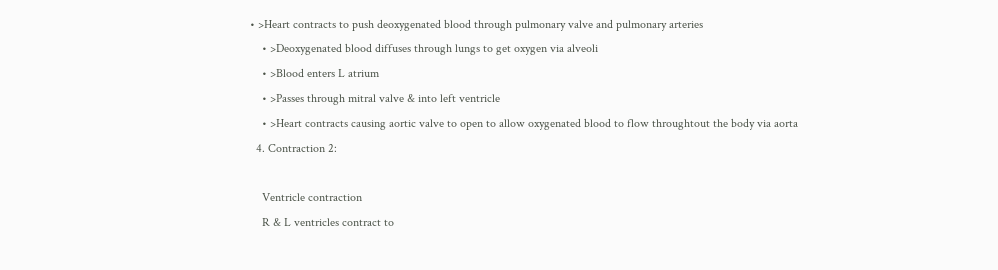• >Heart contracts to push deoxygenated blood through pulmonary valve and pulmonary arteries
    • >Deoxygenated blood diffuses through lungs to get oxygen via alveoli
    • >Blood enters L atrium
    • >Passes through mitral valve & into left ventricle
    • >Heart contracts causing aortic valve to open to allow oxygenated blood to flow throughtout the body via aorta
  4. Contraction 2:

    Ventricle contraction
    R & L ventricles contract to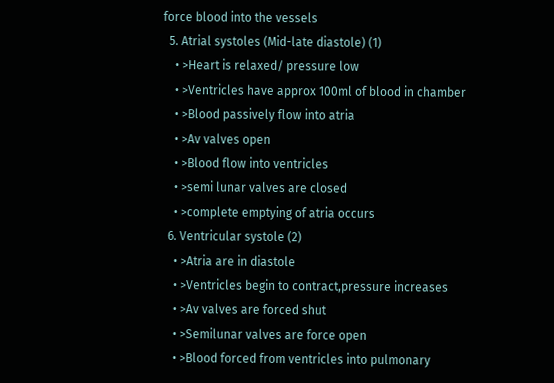force blood into the vessels
  5. Atrial systoles (Mid-late diastole) (1)
    • >Heart is relaxed/ pressure low
    • >Ventricles have approx 100ml of blood in chamber
    • >Blood passively flow into atria
    • >Av valves open
    • >Blood flow into ventricles
    • >semi lunar valves are closed
    • >complete emptying of atria occurs
  6. Ventricular systole (2)
    • >Atria are in diastole
    • >Ventricles begin to contract,pressure increases
    • >Av valves are forced shut
    • >Semilunar valves are force open
    • >Blood forced from ventricles into pulmonary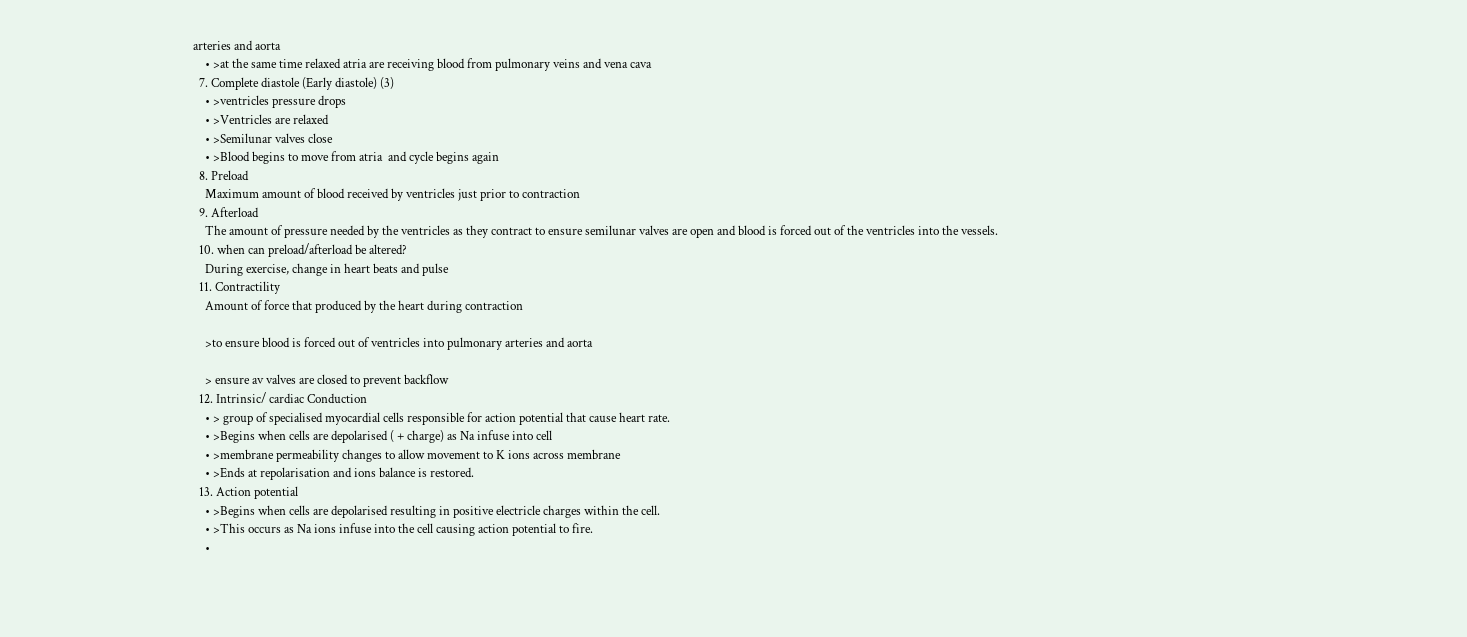arteries and aorta
    • >at the same time relaxed atria are receiving blood from pulmonary veins and vena cava
  7. Complete diastole (Early diastole) (3)
    • >ventricles pressure drops
    • >Ventricles are relaxed
    • >Semilunar valves close
    • >Blood begins to move from atria  and cycle begins again
  8. Preload
    Maximum amount of blood received by ventricles just prior to contraction
  9. Afterload
    The amount of pressure needed by the ventricles as they contract to ensure semilunar valves are open and blood is forced out of the ventricles into the vessels.
  10. when can preload/afterload be altered?
    During exercise, change in heart beats and pulse
  11. Contractility
    Amount of force that produced by the heart during contraction

    >to ensure blood is forced out of ventricles into pulmonary arteries and aorta

    > ensure av valves are closed to prevent backflow
  12. Intrinsic/ cardiac Conduction
    • > group of specialised myocardial cells responsible for action potential that cause heart rate.
    • >Begins when cells are depolarised ( + charge) as Na infuse into cell
    • >membrane permeability changes to allow movement to K ions across membrane
    • >Ends at repolarisation and ions balance is restored.
  13. Action potential
    • >Begins when cells are depolarised resulting in positive electricle charges within the cell.
    • >This occurs as Na ions infuse into the cell causing action potential to fire.
    •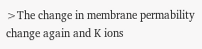>The change in membrane permability change again and K ions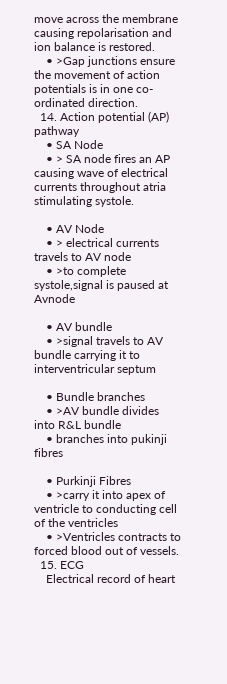move across the membrane causing repolarisation and ion balance is restored.
    • >Gap junctions ensure the movement of action potentials is in one co-ordinated direction.
  14. Action potential (AP) pathway
    • SA Node
    • > SA node fires an AP causing wave of electrical                                currents throughout atria stimulating systole.

    • AV Node
    • > electrical currents travels to AV node
    • >to complete systole,signal is paused at Avnode

    • AV bundle
    • >signal travels to AV bundle carrying it to         interventricular septum

    • Bundle branches
    • >AV bundle divides into R&L bundle
    • branches into pukinji fibres

    • Purkinji Fibres
    • >carry it into apex of ventricle to conducting cell of the ventricles
    • >Ventricles contracts to forced blood out of vessels.
  15. ECG
    Electrical record of heart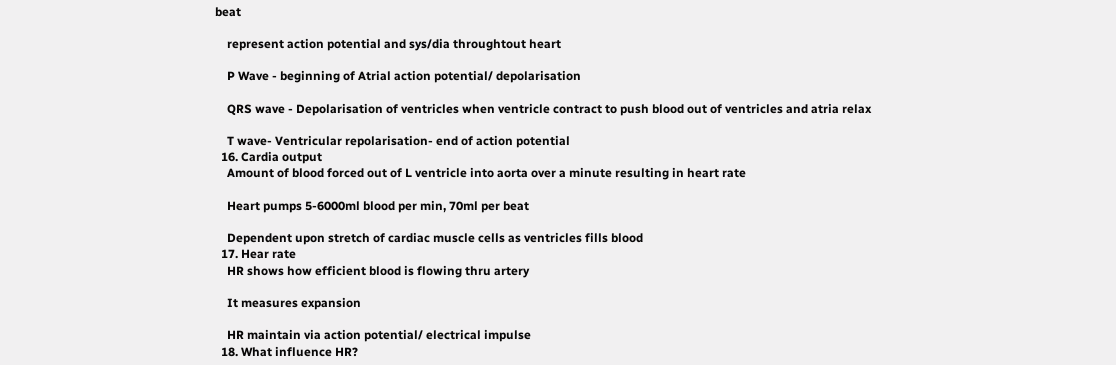beat

    represent action potential and sys/dia throughtout heart

    P Wave - beginning of Atrial action potential/ depolarisation

    QRS wave - Depolarisation of ventricles when ventricle contract to push blood out of ventricles and atria relax

    T wave- Ventricular repolarisation- end of action potential
  16. Cardia output
    Amount of blood forced out of L ventricle into aorta over a minute resulting in heart rate

    Heart pumps 5-6000ml blood per min, 70ml per beat

    Dependent upon stretch of cardiac muscle cells as ventricles fills blood
  17. Hear rate
    HR shows how efficient blood is flowing thru artery

    It measures expansion

    HR maintain via action potential/ electrical impulse
  18. What influence HR?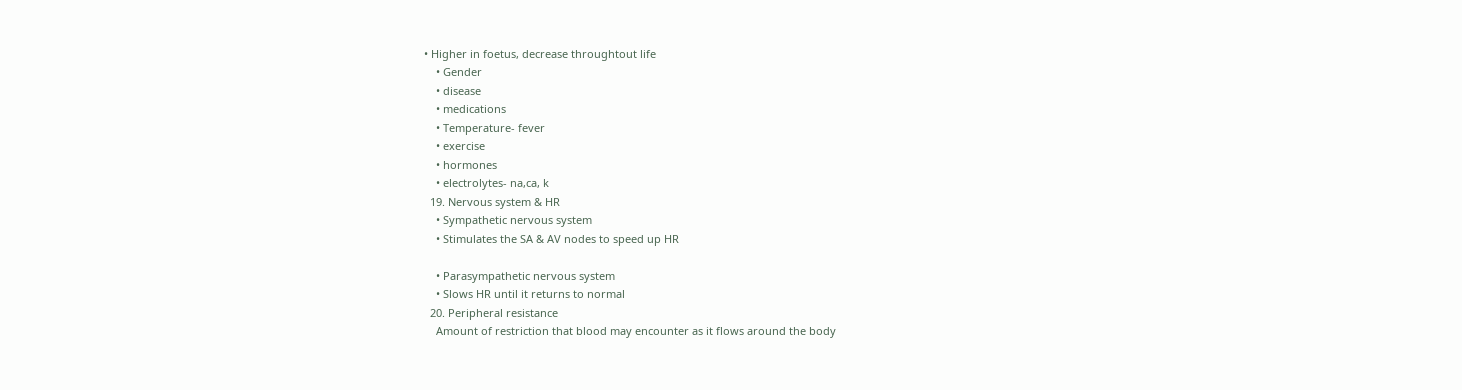• Higher in foetus, decrease throughtout life
    • Gender
    • disease
    • medications
    • Temperature- fever
    • exercise
    • hormones
    • electrolytes- na,ca, k
  19. Nervous system & HR
    • Sympathetic nervous system
    • Stimulates the SA & AV nodes to speed up HR

    • Parasympathetic nervous system
    • Slows HR until it returns to normal
  20. Peripheral resistance
    Amount of restriction that blood may encounter as it flows around the body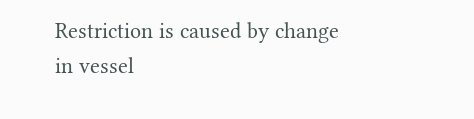Restriction is caused by change in vessel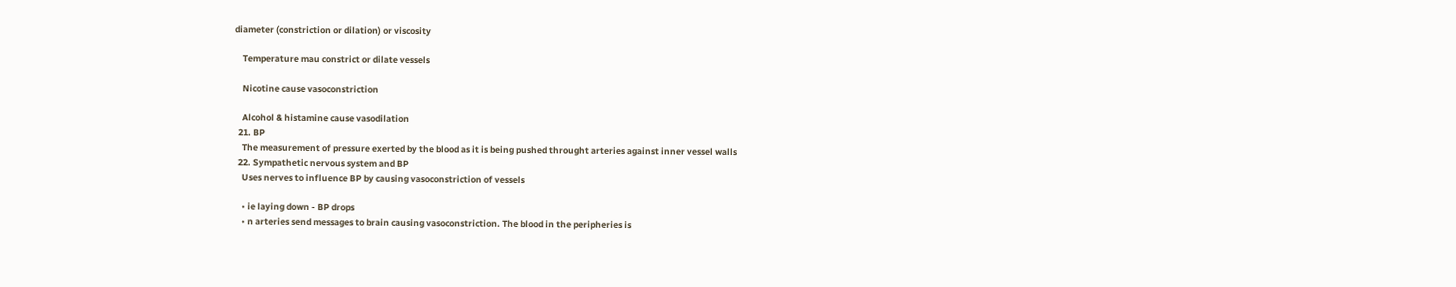diameter (constriction or dilation) or viscosity

    Temperature mau constrict or dilate vessels

    Nicotine cause vasoconstriction

    Alcohol & histamine cause vasodilation
  21. BP
    The measurement of pressure exerted by the blood as it is being pushed throught arteries against inner vessel walls
  22. Sympathetic nervous system and BP
    Uses nerves to influence BP by causing vasoconstriction of vessels

    • ie laying down - BP drops
    • n arteries send messages to brain causing vasoconstriction. The blood in the peripheries is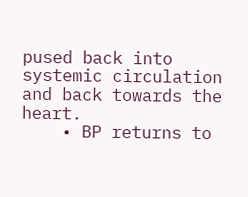pused back into systemic circulation and back towards the heart.
    • BP returns to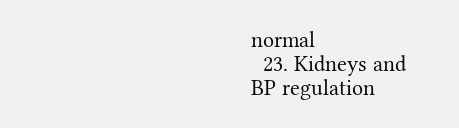normal
  23. Kidneys and BP regulation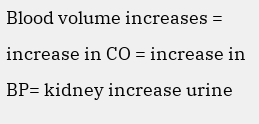Blood volume increases = increase in CO = increase in BP= kidney increase urine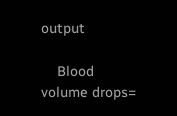output

    Blood volume drops=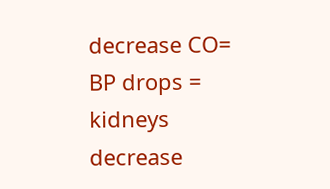decrease CO= BP drops = kidneys decrease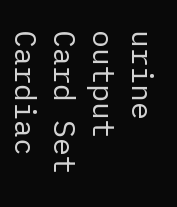urine output
Card Set
Cardiac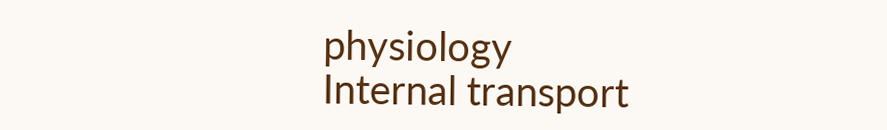physiology
Internal transport